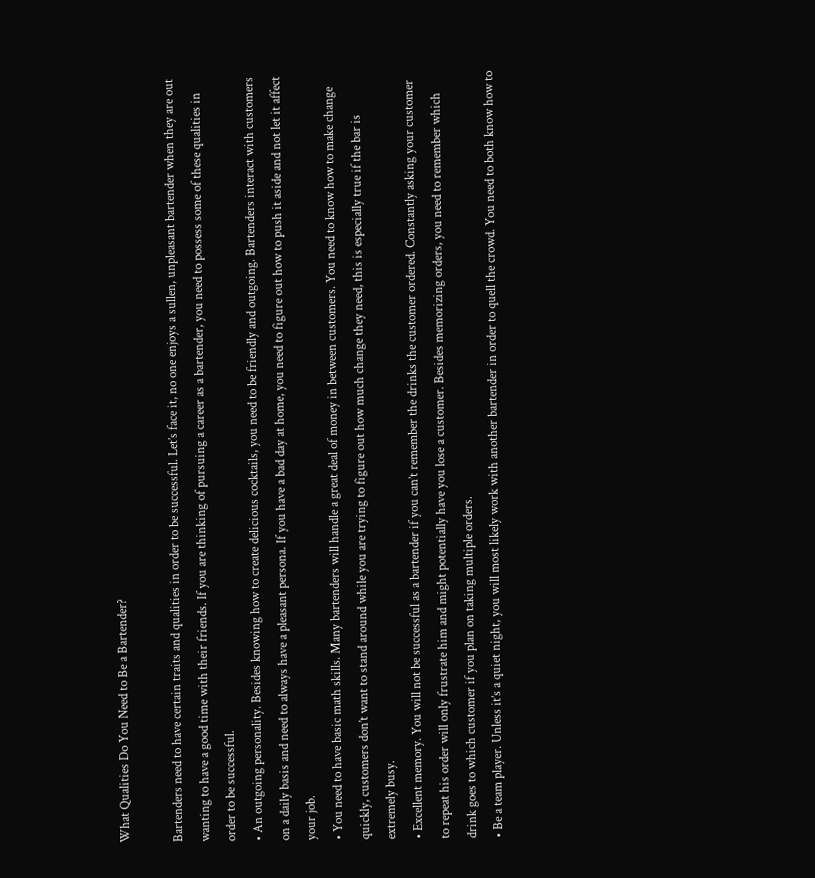What Qualities Do You Need to Be a Bartender?

Bartenders need to have certain traits and qualities in order to be successful. Let’s face it, no one enjoys a sullen, unpleasant bartender when they are out wanting to have a good time with their friends. If you are thinking of pursuing a career as a bartender, you need to possess some of these qualities in order to be successful.
• An outgoing personality. Besides knowing how to create delicious cocktails, you need to be friendly and outgoing. Bartenders interact with customers on a daily basis and need to always have a pleasant persona. If you have a bad day at home, you need to figure out how to push it aside and not let it affect your job.
• You need to have basic math skills. Many bartenders will handle a great deal of money in between customers. You need to know how to make change quickly, customers don’t want to stand around while you are trying to figure out how much change they need, this is especially true if the bar is extremely busy.
• Excellent memory. You will not be successful as a bartender if you can’t remember the drinks the customer ordered. Constantly asking your customer to repeat his order will only frustrate him and might potentially have you lose a customer. Besides memorizing orders, you need to remember which drink goes to which customer if you plan on taking multiple orders.
• Be a team player. Unless it’s a quiet night, you will most likely work with another bartender in order to quell the crowd. You need to both know how to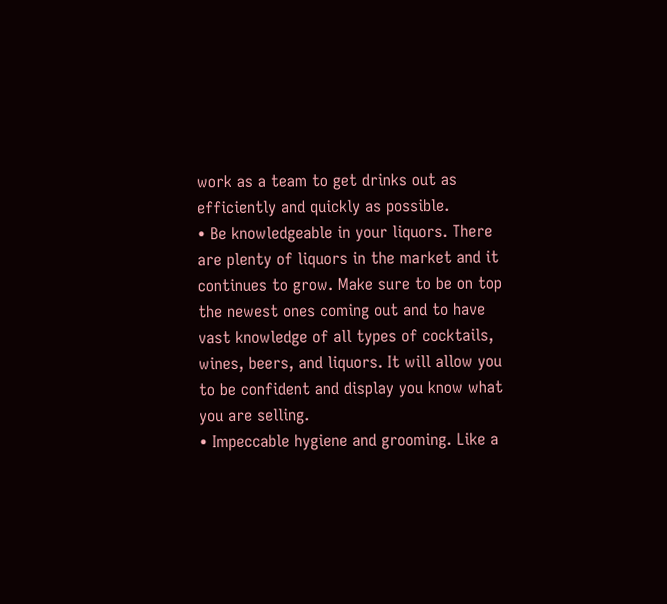work as a team to get drinks out as efficiently and quickly as possible.
• Be knowledgeable in your liquors. There are plenty of liquors in the market and it continues to grow. Make sure to be on top the newest ones coming out and to have vast knowledge of all types of cocktails, wines, beers, and liquors. It will allow you to be confident and display you know what you are selling.
• Impeccable hygiene and grooming. Like a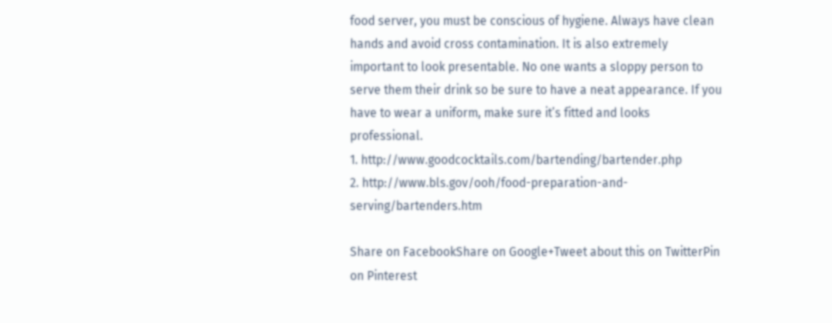food server, you must be conscious of hygiene. Always have clean hands and avoid cross contamination. It is also extremely important to look presentable. No one wants a sloppy person to serve them their drink so be sure to have a neat appearance. If you have to wear a uniform, make sure it’s fitted and looks professional.
1. http://www.goodcocktails.com/bartending/bartender.php
2. http://www.bls.gov/ooh/food-preparation-and-serving/bartenders.htm

Share on FacebookShare on Google+Tweet about this on TwitterPin on Pinterest